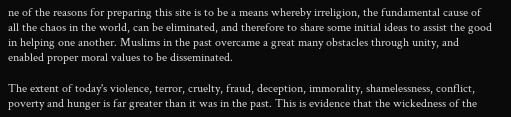ne of the reasons for preparing this site is to be a means whereby irreligion, the fundamental cause of all the chaos in the world, can be eliminated, and therefore to share some initial ideas to assist the good in helping one another. Muslims in the past overcame a great many obstacles through unity, and enabled proper moral values to be disseminated.

The extent of today's violence, terror, cruelty, fraud, deception, immorality, shamelessness, conflict, poverty and hunger is far greater than it was in the past. This is evidence that the wickedness of the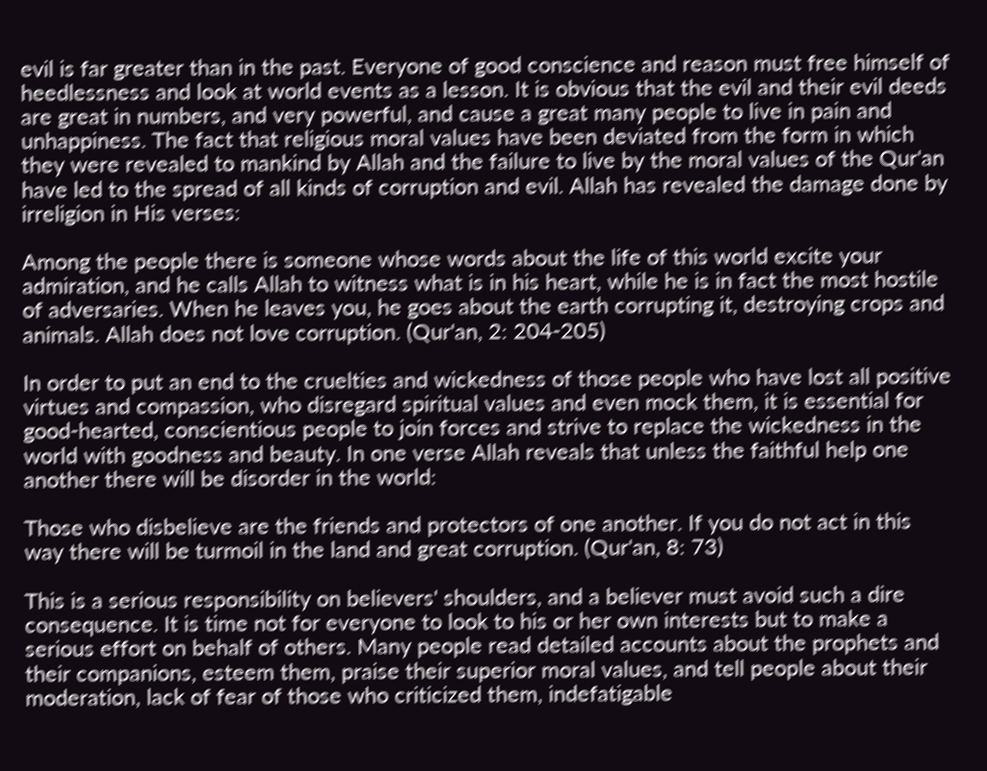evil is far greater than in the past. Everyone of good conscience and reason must free himself of heedlessness and look at world events as a lesson. It is obvious that the evil and their evil deeds are great in numbers, and very powerful, and cause a great many people to live in pain and unhappiness. The fact that religious moral values have been deviated from the form in which they were revealed to mankind by Allah and the failure to live by the moral values of the Qur'an have led to the spread of all kinds of corruption and evil. Allah has revealed the damage done by irreligion in His verses:

Among the people there is someone whose words about the life of this world excite your admiration, and he calls Allah to witness what is in his heart, while he is in fact the most hostile of adversaries. When he leaves you, he goes about the earth corrupting it, destroying crops and animals. Allah does not love corruption. (Qur'an, 2: 204-205)

In order to put an end to the cruelties and wickedness of those people who have lost all positive virtues and compassion, who disregard spiritual values and even mock them, it is essential for good-hearted, conscientious people to join forces and strive to replace the wickedness in the world with goodness and beauty. In one verse Allah reveals that unless the faithful help one another there will be disorder in the world:

Those who disbelieve are the friends and protectors of one another. If you do not act in this way there will be turmoil in the land and great corruption. (Qur'an, 8: 73)

This is a serious responsibility on believers' shoulders, and a believer must avoid such a dire consequence. It is time not for everyone to look to his or her own interests but to make a serious effort on behalf of others. Many people read detailed accounts about the prophets and their companions, esteem them, praise their superior moral values, and tell people about their moderation, lack of fear of those who criticized them, indefatigable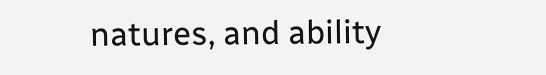natures, and ability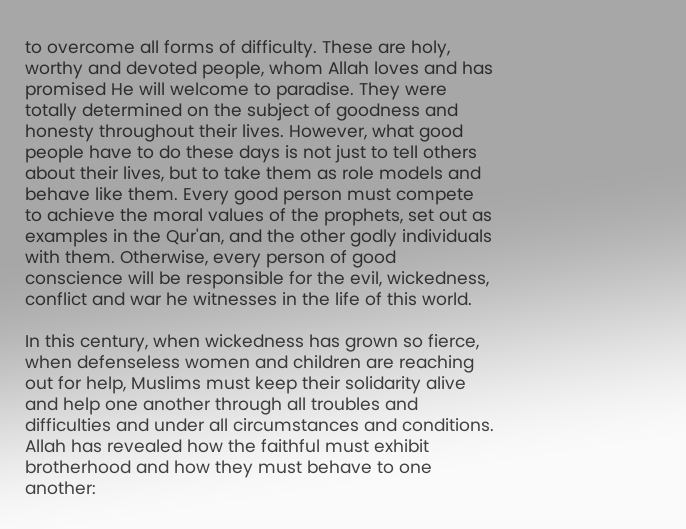to overcome all forms of difficulty. These are holy, worthy and devoted people, whom Allah loves and has promised He will welcome to paradise. They were totally determined on the subject of goodness and honesty throughout their lives. However, what good people have to do these days is not just to tell others about their lives, but to take them as role models and behave like them. Every good person must compete to achieve the moral values of the prophets, set out as examples in the Qur'an, and the other godly individuals with them. Otherwise, every person of good conscience will be responsible for the evil, wickedness, conflict and war he witnesses in the life of this world.

In this century, when wickedness has grown so fierce, when defenseless women and children are reaching out for help, Muslims must keep their solidarity alive and help one another through all troubles and difficulties and under all circumstances and conditions. Allah has revealed how the faithful must exhibit brotherhood and how they must behave to one another: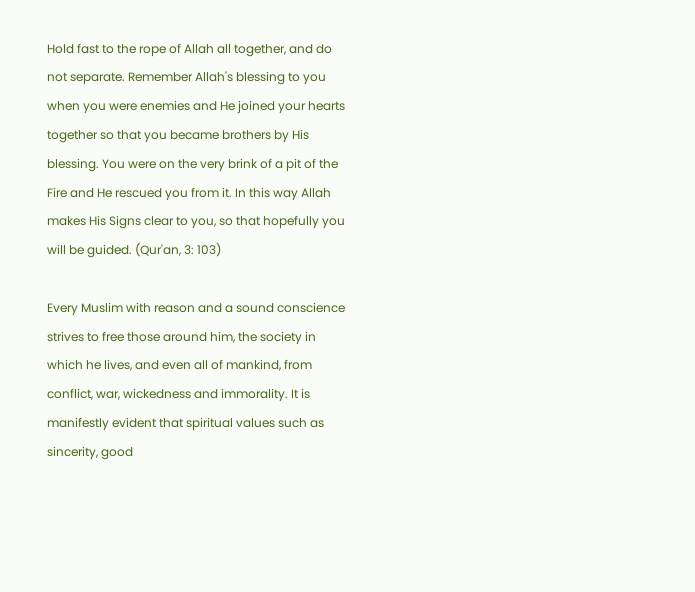Hold fast to the rope of Allah all together, and do not separate. Remember Allah's blessing to you when you were enemies and He joined your hearts together so that you became brothers by His blessing. You were on the very brink of a pit of the Fire and He rescued you from it. In this way Allah makes His Signs clear to you, so that hopefully you will be guided. (Qur'an, 3: 103)

Every Muslim with reason and a sound conscience strives to free those around him, the society in which he lives, and even all of mankind, from conflict, war, wickedness and immorality. It is manifestly evident that spiritual values such as sincerity, good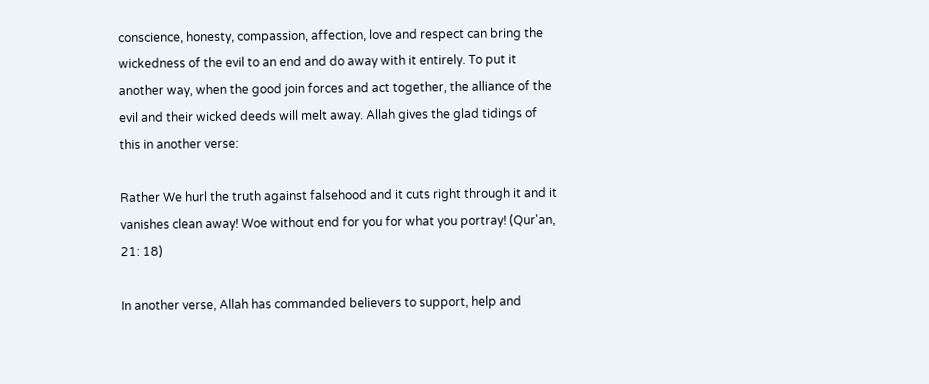conscience, honesty, compassion, affection, love and respect can bring the wickedness of the evil to an end and do away with it entirely. To put it another way, when the good join forces and act together, the alliance of the evil and their wicked deeds will melt away. Allah gives the glad tidings of this in another verse:

Rather We hurl the truth against falsehood and it cuts right through it and it vanishes clean away! Woe without end for you for what you portray! (Qur'an, 21: 18)

In another verse, Allah has commanded believers to support, help and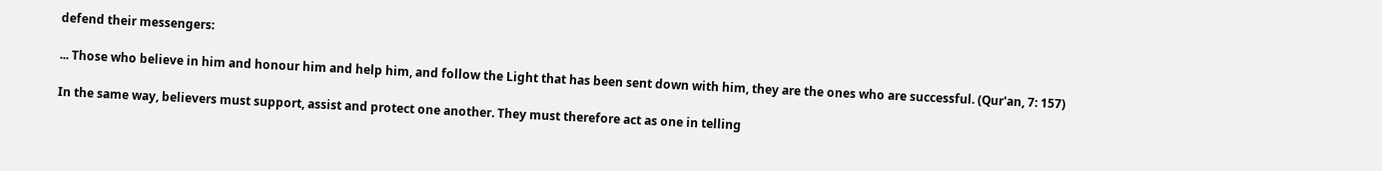defend their messengers:

... Those who believe in him and honour him and help him, and follow the Light that has been sent down with him, they are the ones who are successful. (Qur'an, 7: 157)

In the same way, believers must support, assist and protect one another. They must therefore act as one in telling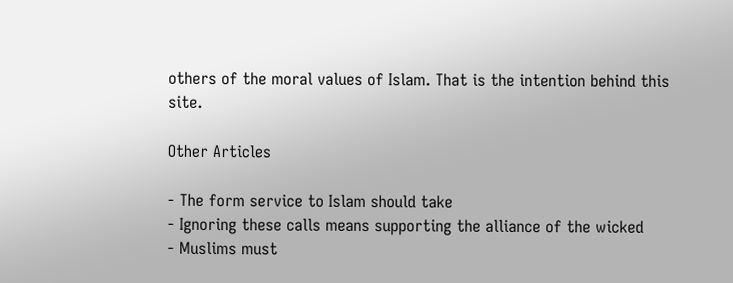others of the moral values of Islam. That is the intention behind this site.

Other Articles

- The form service to Islam should take
- Ignoring these calls means supporting the alliance of the wicked
- Muslims must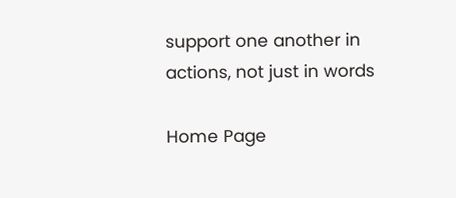support one another in actions, not just in words

Home Page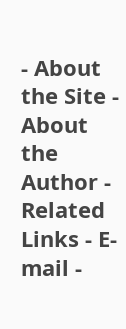- About the Site - About the Author - Related Links - E-mail -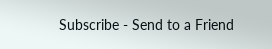Subscribe - Send to a Friend